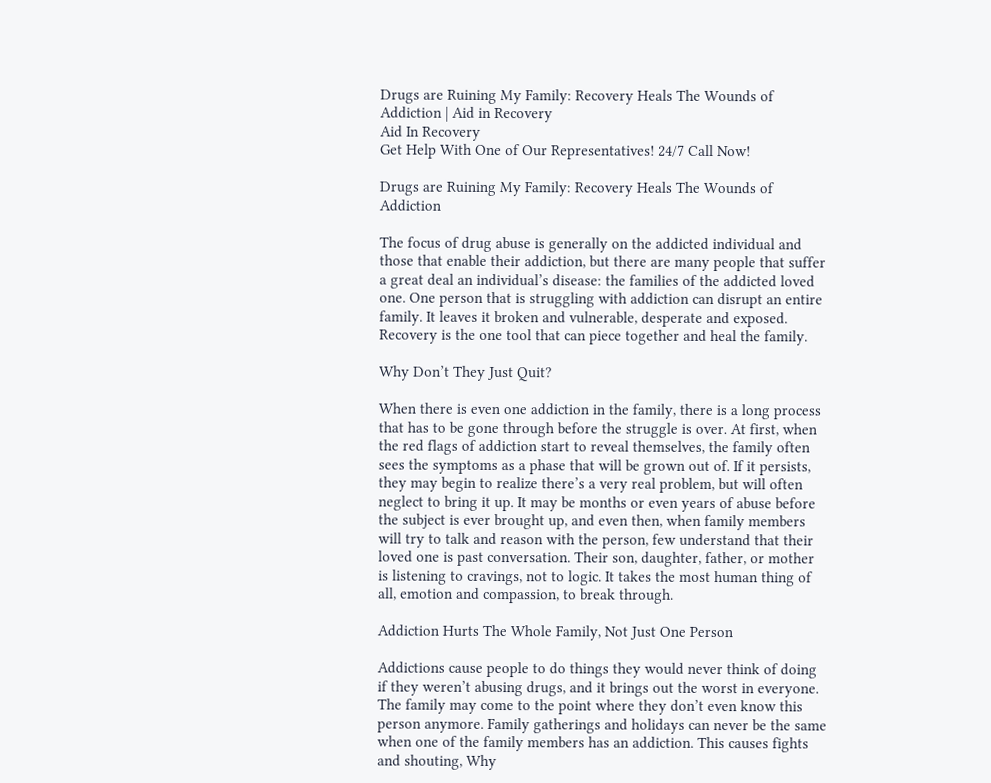Drugs are Ruining My Family: Recovery Heals The Wounds of Addiction | Aid in Recovery
Aid In Recovery
Get Help With One of Our Representatives! 24/7 Call Now!

Drugs are Ruining My Family: Recovery Heals The Wounds of Addiction

The focus of drug abuse is generally on the addicted individual and those that enable their addiction, but there are many people that suffer a great deal an individual’s disease: the families of the addicted loved one. One person that is struggling with addiction can disrupt an entire family. It leaves it broken and vulnerable, desperate and exposed. Recovery is the one tool that can piece together and heal the family.

Why Don’t They Just Quit?

When there is even one addiction in the family, there is a long process that has to be gone through before the struggle is over. At first, when the red flags of addiction start to reveal themselves, the family often sees the symptoms as a phase that will be grown out of. If it persists, they may begin to realize there’s a very real problem, but will often neglect to bring it up. It may be months or even years of abuse before the subject is ever brought up, and even then, when family members will try to talk and reason with the person, few understand that their loved one is past conversation. Their son, daughter, father, or mother is listening to cravings, not to logic. It takes the most human thing of all, emotion and compassion, to break through.

Addiction Hurts The Whole Family, Not Just One Person

Addictions cause people to do things they would never think of doing if they weren’t abusing drugs, and it brings out the worst in everyone. The family may come to the point where they don’t even know this person anymore. Family gatherings and holidays can never be the same when one of the family members has an addiction. This causes fights and shouting, Why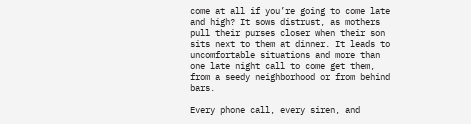come at all if you’re going to come late and high? It sows distrust, as mothers pull their purses closer when their son sits next to them at dinner. It leads to uncomfortable situations and more than one late night call to come get them, from a seedy neighborhood or from behind bars.

Every phone call, every siren, and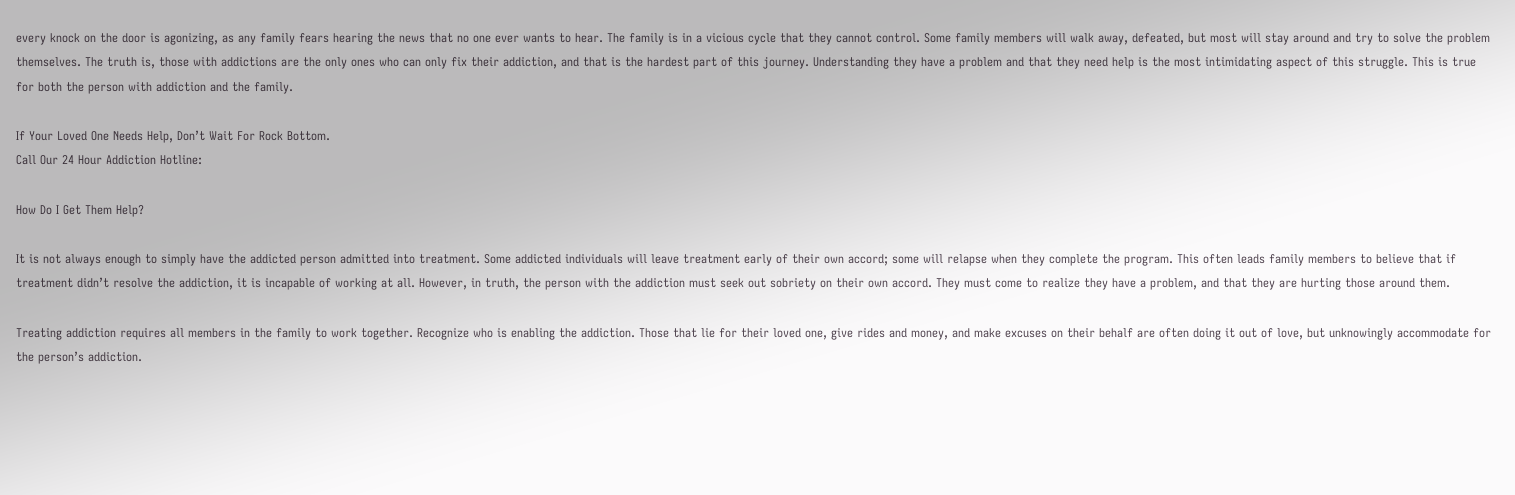every knock on the door is agonizing, as any family fears hearing the news that no one ever wants to hear. The family is in a vicious cycle that they cannot control. Some family members will walk away, defeated, but most will stay around and try to solve the problem themselves. The truth is, those with addictions are the only ones who can only fix their addiction, and that is the hardest part of this journey. Understanding they have a problem and that they need help is the most intimidating aspect of this struggle. This is true for both the person with addiction and the family.

If Your Loved One Needs Help, Don’t Wait For Rock Bottom.
Call Our 24 Hour Addiction Hotline:

How Do I Get Them Help?

It is not always enough to simply have the addicted person admitted into treatment. Some addicted individuals will leave treatment early of their own accord; some will relapse when they complete the program. This often leads family members to believe that if treatment didn’t resolve the addiction, it is incapable of working at all. However, in truth, the person with the addiction must seek out sobriety on their own accord. They must come to realize they have a problem, and that they are hurting those around them.

Treating addiction requires all members in the family to work together. Recognize who is enabling the addiction. Those that lie for their loved one, give rides and money, and make excuses on their behalf are often doing it out of love, but unknowingly accommodate for the person’s addiction.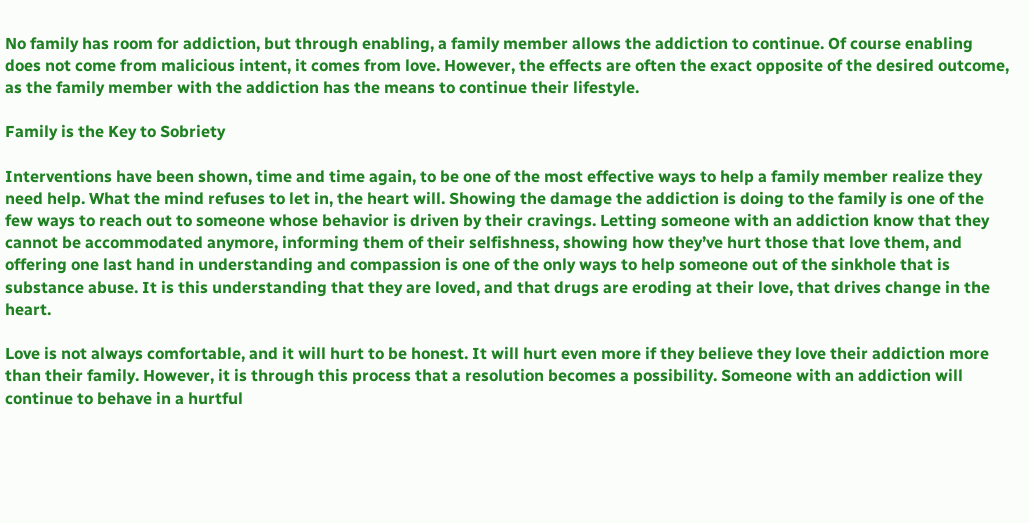No family has room for addiction, but through enabling, a family member allows the addiction to continue. Of course enabling does not come from malicious intent, it comes from love. However, the effects are often the exact opposite of the desired outcome, as the family member with the addiction has the means to continue their lifestyle.

Family is the Key to Sobriety

Interventions have been shown, time and time again, to be one of the most effective ways to help a family member realize they need help. What the mind refuses to let in, the heart will. Showing the damage the addiction is doing to the family is one of the few ways to reach out to someone whose behavior is driven by their cravings. Letting someone with an addiction know that they cannot be accommodated anymore, informing them of their selfishness, showing how they’ve hurt those that love them, and offering one last hand in understanding and compassion is one of the only ways to help someone out of the sinkhole that is substance abuse. It is this understanding that they are loved, and that drugs are eroding at their love, that drives change in the heart.

Love is not always comfortable, and it will hurt to be honest. It will hurt even more if they believe they love their addiction more than their family. However, it is through this process that a resolution becomes a possibility. Someone with an addiction will continue to behave in a hurtful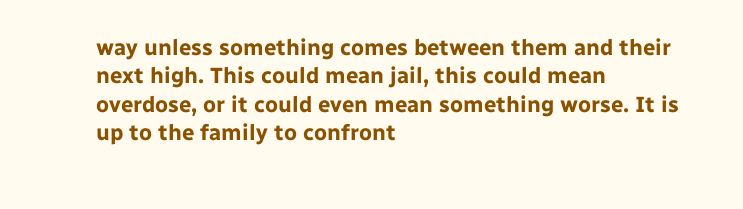way unless something comes between them and their next high. This could mean jail, this could mean overdose, or it could even mean something worse. It is up to the family to confront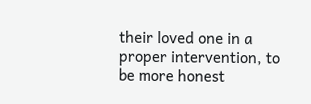their loved one in a proper intervention, to be more honest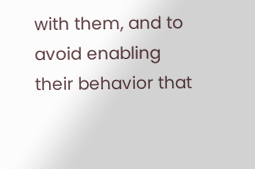with them, and to avoid enabling their behavior that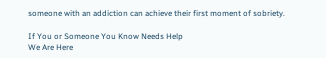someone with an addiction can achieve their first moment of sobriety.

If You or Someone You Know Needs Help
We Are Here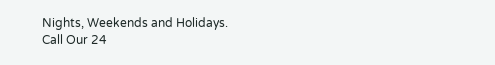Nights, Weekends and Holidays.
Call Our 24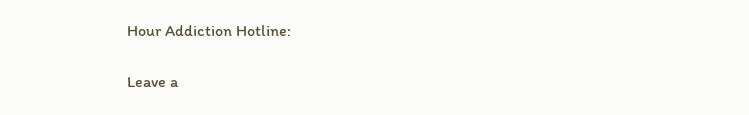Hour Addiction Hotline:

Leave a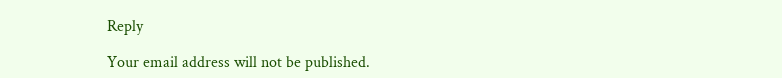Reply

Your email address will not be published.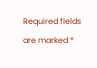Required fields are marked *